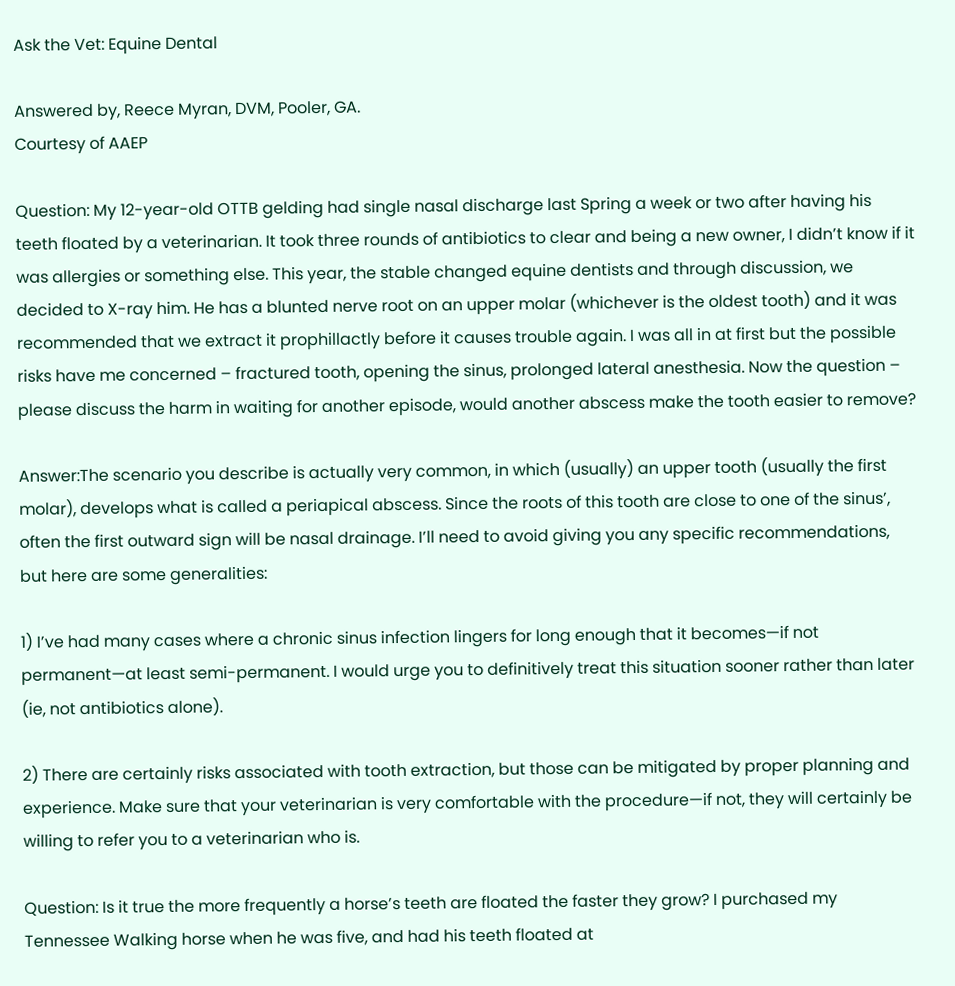Ask the Vet: Equine Dental

Answered by, Reece Myran, DVM, Pooler, GA.
Courtesy of AAEP

Question: My 12-year-old OTTB gelding had single nasal discharge last Spring a week or two after having his teeth floated by a veterinarian. It took three rounds of antibiotics to clear and being a new owner, I didn’t know if it was allergies or something else. This year, the stable changed equine dentists and through discussion, we decided to X-ray him. He has a blunted nerve root on an upper molar (whichever is the oldest tooth) and it was recommended that we extract it prophillactly before it causes trouble again. I was all in at first but the possible risks have me concerned – fractured tooth, opening the sinus, prolonged lateral anesthesia. Now the question – please discuss the harm in waiting for another episode, would another abscess make the tooth easier to remove?

Answer:The scenario you describe is actually very common, in which (usually) an upper tooth (usually the first molar), develops what is called a periapical abscess. Since the roots of this tooth are close to one of the sinus’, often the first outward sign will be nasal drainage. I’ll need to avoid giving you any specific recommendations, but here are some generalities:

1) I’ve had many cases where a chronic sinus infection lingers for long enough that it becomes—if not permanent—at least semi-permanent. I would urge you to definitively treat this situation sooner rather than later (ie, not antibiotics alone).

2) There are certainly risks associated with tooth extraction, but those can be mitigated by proper planning and experience. Make sure that your veterinarian is very comfortable with the procedure—if not, they will certainly be willing to refer you to a veterinarian who is.

Question: Is it true the more frequently a horse’s teeth are floated the faster they grow? I purchased my Tennessee Walking horse when he was five, and had his teeth floated at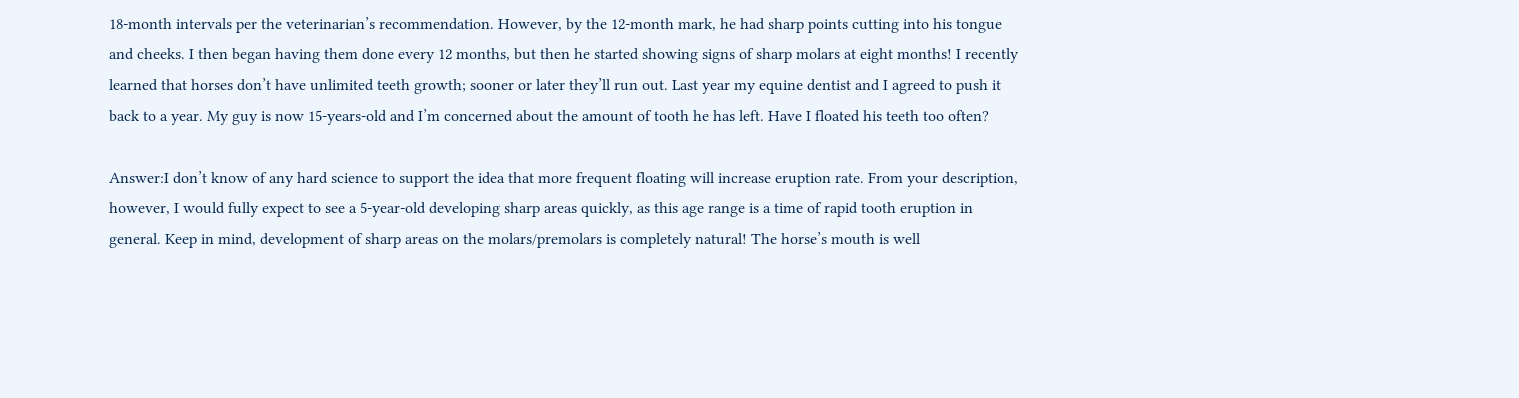18-month intervals per the veterinarian’s recommendation. However, by the 12-month mark, he had sharp points cutting into his tongue and cheeks. I then began having them done every 12 months, but then he started showing signs of sharp molars at eight months! I recently learned that horses don’t have unlimited teeth growth; sooner or later they’ll run out. Last year my equine dentist and I agreed to push it back to a year. My guy is now 15-years-old and I’m concerned about the amount of tooth he has left. Have I floated his teeth too often?

Answer:I don’t know of any hard science to support the idea that more frequent floating will increase eruption rate. From your description, however, I would fully expect to see a 5-year-old developing sharp areas quickly, as this age range is a time of rapid tooth eruption in general. Keep in mind, development of sharp areas on the molars/premolars is completely natural! The horse’s mouth is well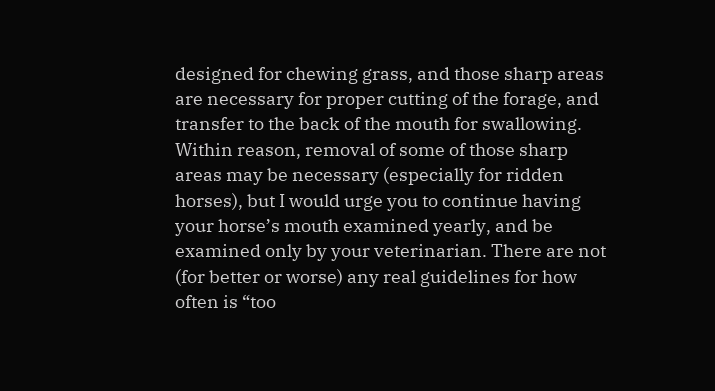designed for chewing grass, and those sharp areas are necessary for proper cutting of the forage, and transfer to the back of the mouth for swallowing. Within reason, removal of some of those sharp areas may be necessary (especially for ridden horses), but I would urge you to continue having your horse’s mouth examined yearly, and be examined only by your veterinarian. There are not (for better or worse) any real guidelines for how often is “too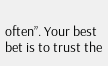often”. Your best bet is to trust the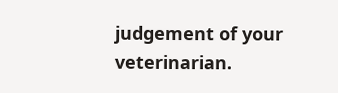judgement of your veterinarian.